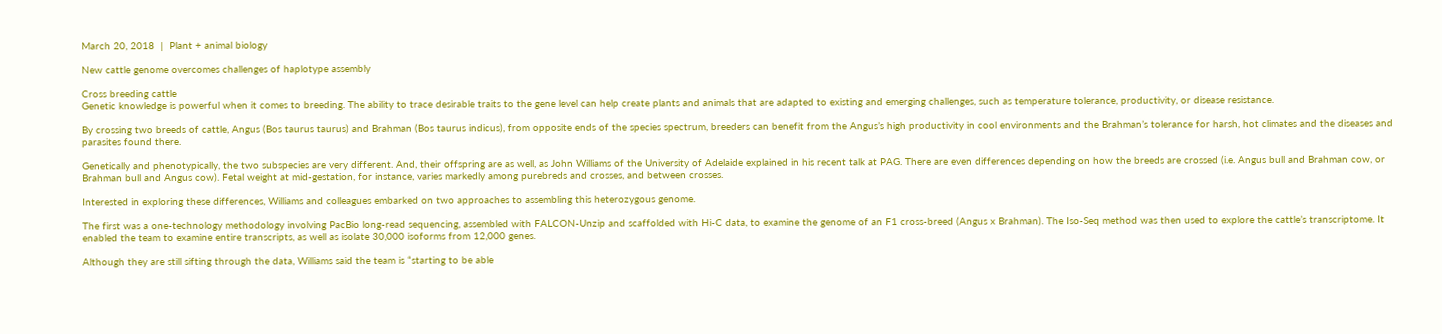March 20, 2018  |  Plant + animal biology

New cattle genome overcomes challenges of haplotype assembly

Cross breeding cattle
Genetic knowledge is powerful when it comes to breeding. The ability to trace desirable traits to the gene level can help create plants and animals that are adapted to existing and emerging challenges, such as temperature tolerance, productivity, or disease resistance.

By crossing two breeds of cattle, Angus (Bos taurus taurus) and Brahman (Bos taurus indicus), from opposite ends of the species spectrum, breeders can benefit from the Angus’s high productivity in cool environments and the Brahman’s tolerance for harsh, hot climates and the diseases and parasites found there.

Genetically and phenotypically, the two subspecies are very different. And, their offspring are as well, as John Williams of the University of Adelaide explained in his recent talk at PAG. There are even differences depending on how the breeds are crossed (i.e. Angus bull and Brahman cow, or Brahman bull and Angus cow). Fetal weight at mid-gestation, for instance, varies markedly among purebreds and crosses, and between crosses.

Interested in exploring these differences, Williams and colleagues embarked on two approaches to assembling this heterozygous genome.

The first was a one-technology methodology involving PacBio long-read sequencing, assembled with FALCON-Unzip and scaffolded with Hi-C data, to examine the genome of an F1 cross-breed (Angus x Brahman). The Iso-Seq method was then used to explore the cattle’s transcriptome. It enabled the team to examine entire transcripts, as well as isolate 30,000 isoforms from 12,000 genes.

Although they are still sifting through the data, Williams said the team is “starting to be able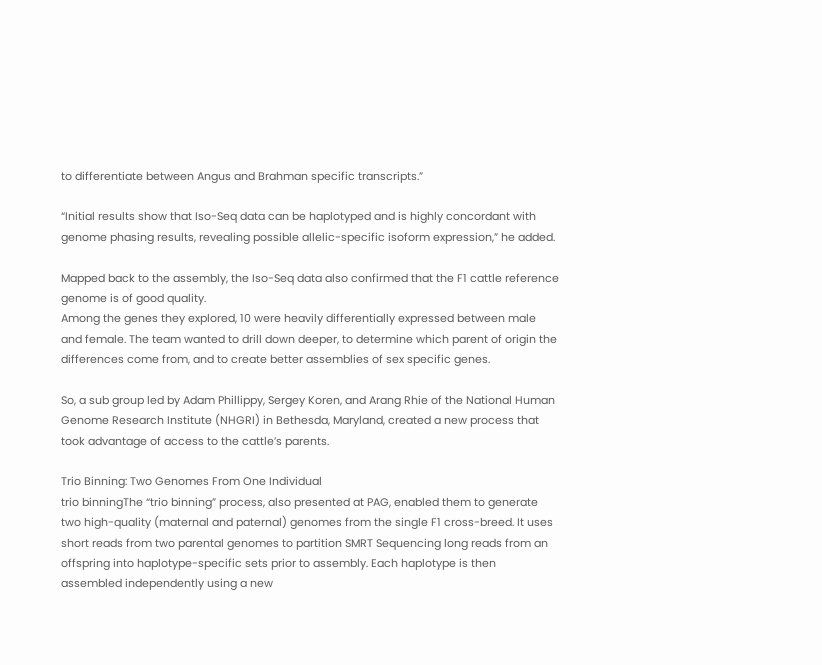to differentiate between Angus and Brahman specific transcripts.”

“Initial results show that Iso-Seq data can be haplotyped and is highly concordant with genome phasing results, revealing possible allelic-specific isoform expression,” he added.

Mapped back to the assembly, the Iso-Seq data also confirmed that the F1 cattle reference genome is of good quality.
Among the genes they explored, 10 were heavily differentially expressed between male and female. The team wanted to drill down deeper, to determine which parent of origin the differences come from, and to create better assemblies of sex specific genes.

So, a sub group led by Adam Phillippy, Sergey Koren, and Arang Rhie of the National Human Genome Research Institute (NHGRI) in Bethesda, Maryland, created a new process that took advantage of access to the cattle’s parents.

Trio Binning: Two Genomes From One Individual
trio binningThe “trio binning” process, also presented at PAG, enabled them to generate two high-quality (maternal and paternal) genomes from the single F1 cross-breed. It uses short reads from two parental genomes to partition SMRT Sequencing long reads from an offspring into haplotype-specific sets prior to assembly. Each haplotype is then assembled independently using a new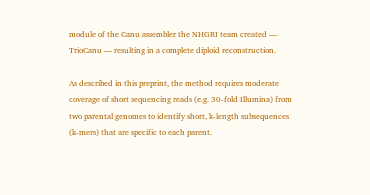module of the Canu assembler the NHGRI team created — TrioCanu — resulting in a complete diploid reconstruction.

As described in this preprint, the method requires moderate coverage of short sequencing reads (e.g. 30-fold Illumina) from two parental genomes to identify short, k-length subsequences (k-mers) that are specific to each parent.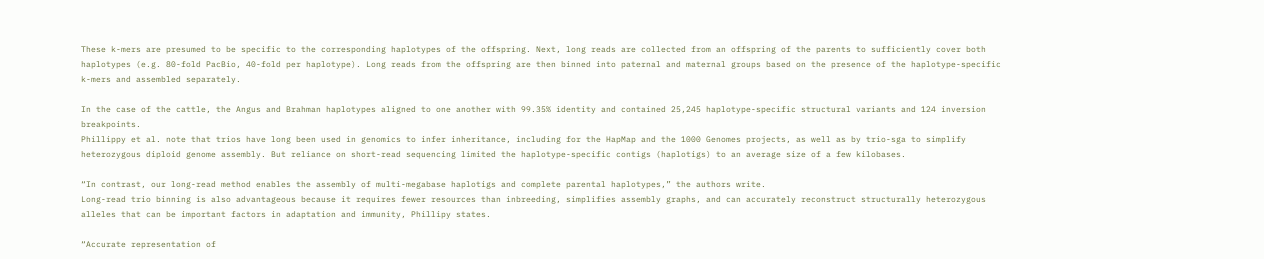These k-mers are presumed to be specific to the corresponding haplotypes of the offspring. Next, long reads are collected from an offspring of the parents to sufficiently cover both haplotypes (e.g. 80-fold PacBio, 40-fold per haplotype). Long reads from the offspring are then binned into paternal and maternal groups based on the presence of the haplotype-specific k-mers and assembled separately.

In the case of the cattle, the Angus and Brahman haplotypes aligned to one another with 99.35% identity and contained 25,245 haplotype-specific structural variants and 124 inversion breakpoints.
Phillippy et al. note that trios have long been used in genomics to infer inheritance, including for the HapMap and the 1000 Genomes projects, as well as by trio-sga to simplify heterozygous diploid genome assembly. But reliance on short-read sequencing limited the haplotype-specific contigs (haplotigs) to an average size of a few kilobases.

“In contrast, our long-read method enables the assembly of multi-megabase haplotigs and complete parental haplotypes,” the authors write.
Long-read trio binning is also advantageous because it requires fewer resources than inbreeding, simplifies assembly graphs, and can accurately reconstruct structurally heterozygous alleles that can be important factors in adaptation and immunity, Phillipy states.

“Accurate representation of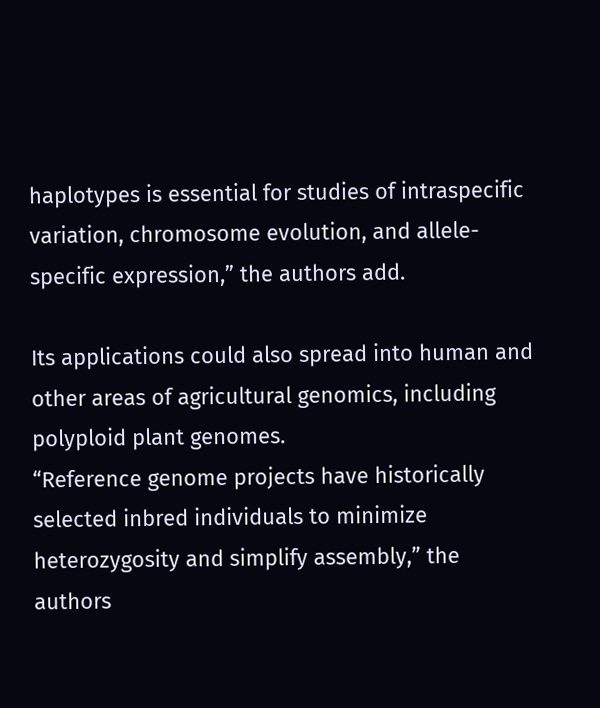haplotypes is essential for studies of intraspecific variation, chromosome evolution, and allele-specific expression,” the authors add.

Its applications could also spread into human and other areas of agricultural genomics, including polyploid plant genomes.
“Reference genome projects have historically selected inbred individuals to minimize heterozygosity and simplify assembly,” the authors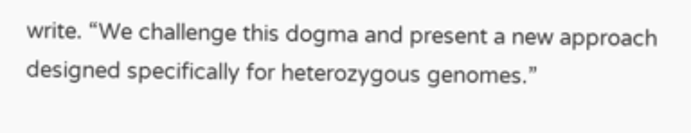write. “We challenge this dogma and present a new approach designed specifically for heterozygous genomes.”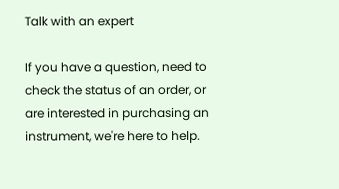Talk with an expert

If you have a question, need to check the status of an order, or are interested in purchasing an instrument, we're here to help.